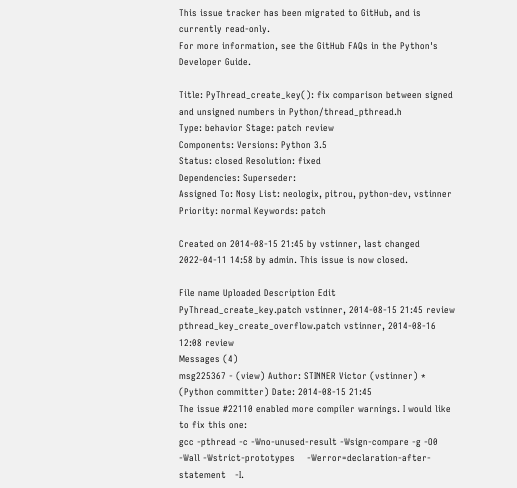This issue tracker has been migrated to GitHub, and is currently read-only.
For more information, see the GitHub FAQs in the Python's Developer Guide.

Title: PyThread_create_key(): fix comparison between signed and unsigned numbers in Python/thread_pthread.h
Type: behavior Stage: patch review
Components: Versions: Python 3.5
Status: closed Resolution: fixed
Dependencies: Superseder:
Assigned To: Nosy List: neologix, pitrou, python-dev, vstinner
Priority: normal Keywords: patch

Created on 2014-08-15 21:45 by vstinner, last changed 2022-04-11 14:58 by admin. This issue is now closed.

File name Uploaded Description Edit
PyThread_create_key.patch vstinner, 2014-08-15 21:45 review
pthread_key_create_overflow.patch vstinner, 2014-08-16 12:08 review
Messages (4)
msg225367 - (view) Author: STINNER Victor (vstinner) * (Python committer) Date: 2014-08-15 21:45
The issue #22110 enabled more compiler warnings. I would like to fix this one:
gcc -pthread -c -Wno-unused-result -Wsign-compare -g -O0 -Wall -Wstrict-prototypes    -Werror=declaration-after-statement   -I.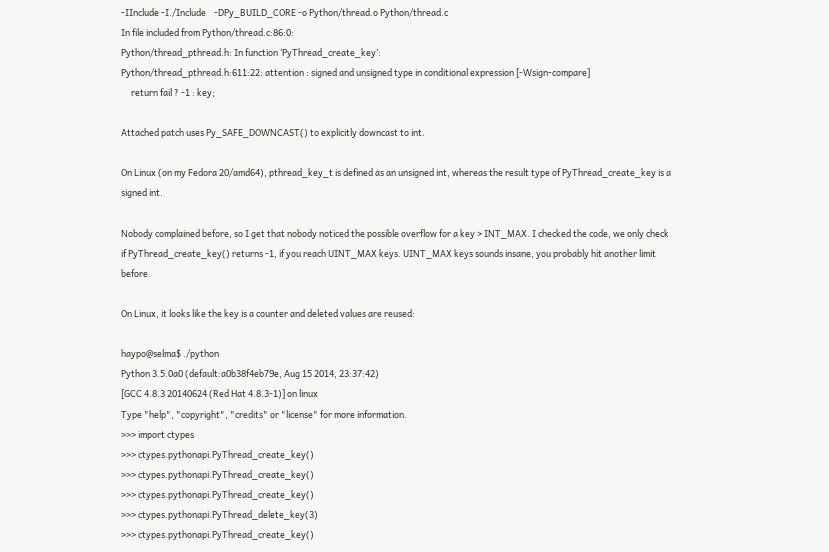-IInclude -I./Include    -DPy_BUILD_CORE -o Python/thread.o Python/thread.c
In file included from Python/thread.c:86:0:
Python/thread_pthread.h: In function ‘PyThread_create_key’:
Python/thread_pthread.h:611:22: attention : signed and unsigned type in conditional expression [-Wsign-compare]
     return fail ? -1 : key;

Attached patch uses Py_SAFE_DOWNCAST() to explicitly downcast to int.

On Linux (on my Fedora 20/amd64), pthread_key_t is defined as an unsigned int, whereas the result type of PyThread_create_key is a signed int.

Nobody complained before, so I get that nobody noticed the possible overflow for a key > INT_MAX. I checked the code, we only check if PyThread_create_key() returns -1, if you reach UINT_MAX keys. UINT_MAX keys sounds insane, you probably hit another limit before.

On Linux, it looks like the key is a counter and deleted values are reused:

haypo@selma$ ./python
Python 3.5.0a0 (default:a0b38f4eb79e, Aug 15 2014, 23:37:42)
[GCC 4.8.3 20140624 (Red Hat 4.8.3-1)] on linux
Type "help", "copyright", "credits" or "license" for more information.
>>> import ctypes
>>> ctypes.pythonapi.PyThread_create_key()
>>> ctypes.pythonapi.PyThread_create_key()
>>> ctypes.pythonapi.PyThread_create_key()
>>> ctypes.pythonapi.PyThread_delete_key(3)
>>> ctypes.pythonapi.PyThread_create_key()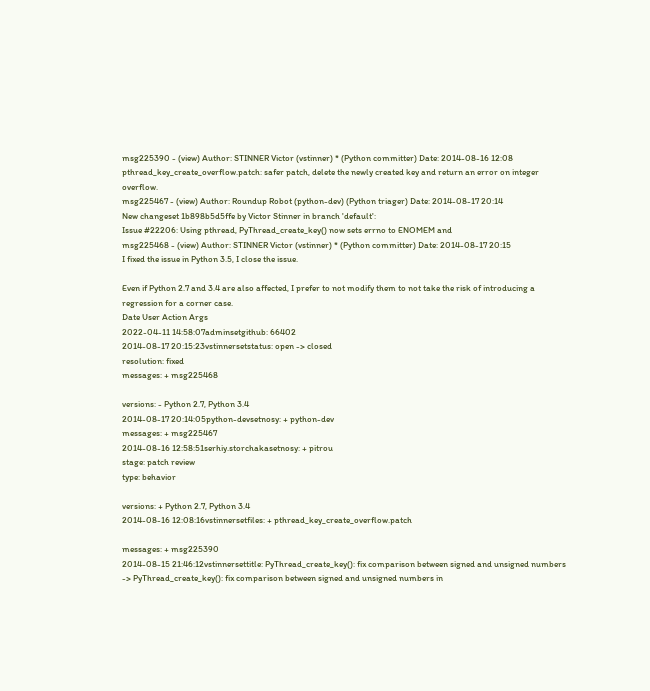msg225390 - (view) Author: STINNER Victor (vstinner) * (Python committer) Date: 2014-08-16 12:08
pthread_key_create_overflow.patch: safer patch, delete the newly created key and return an error on integer overflow.
msg225467 - (view) Author: Roundup Robot (python-dev) (Python triager) Date: 2014-08-17 20:14
New changeset 1b898b5d5ffe by Victor Stinner in branch 'default':
Issue #22206: Using pthread, PyThread_create_key() now sets errno to ENOMEM and
msg225468 - (view) Author: STINNER Victor (vstinner) * (Python committer) Date: 2014-08-17 20:15
I fixed the issue in Python 3.5, I close the issue.

Even if Python 2.7 and 3.4 are also affected, I prefer to not modify them to not take the risk of introducing a regression for a corner case.
Date User Action Args
2022-04-11 14:58:07adminsetgithub: 66402
2014-08-17 20:15:23vstinnersetstatus: open -> closed
resolution: fixed
messages: + msg225468

versions: - Python 2.7, Python 3.4
2014-08-17 20:14:05python-devsetnosy: + python-dev
messages: + msg225467
2014-08-16 12:58:51serhiy.storchakasetnosy: + pitrou
stage: patch review
type: behavior

versions: + Python 2.7, Python 3.4
2014-08-16 12:08:16vstinnersetfiles: + pthread_key_create_overflow.patch

messages: + msg225390
2014-08-15 21:46:12vstinnersettitle: PyThread_create_key(): fix comparison between signed and unsigned numbers -> PyThread_create_key(): fix comparison between signed and unsigned numbers in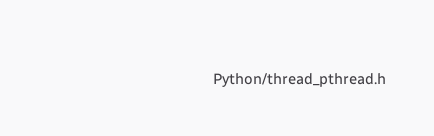Python/thread_pthread.h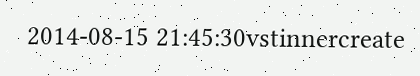2014-08-15 21:45:30vstinnercreate